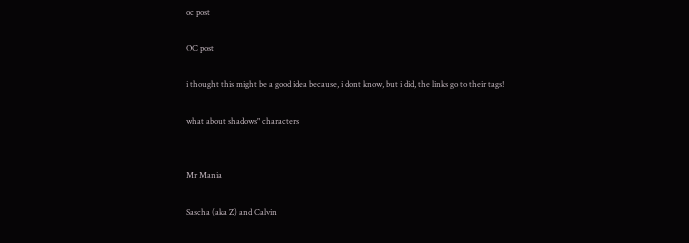oc post

OC post

i thought this might be a good idea because, i dont know, but i did, the links go to their tags!

what about shadows" characters


Mr Mania

Sascha (aka Z) and Calvin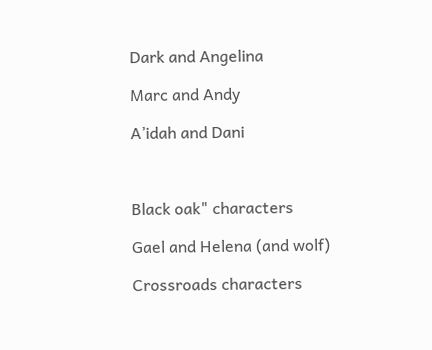Dark and Angelina

Marc and Andy

A’idah and Dani



Black oak" characters

Gael and Helena (and wolf)

Crossroads characters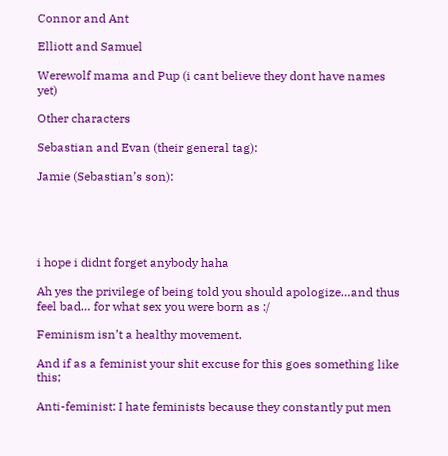Connor and Ant

Elliott and Samuel

Werewolf mama and Pup (i cant believe they dont have names yet)

Other characters

Sebastian and Evan (their general tag):

Jamie (Sebastian’s son):





i hope i didnt forget anybody haha

Ah yes the privilege of being told you should apologize…and thus feel bad… for what sex you were born as :/

Feminism isn’t a healthy movement.

And if as a feminist your shit excuse for this goes something like this;

Anti-feminist: I hate feminists because they constantly put men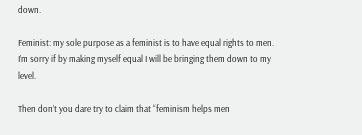down.

Feminist: my sole purpose as a feminist is to have equal rights to men. I’m sorry if by making myself equal I will be bringing them down to my level.

Then don’t you dare try to claim that “feminism helps men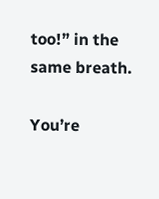too!” in the same breath.

You’re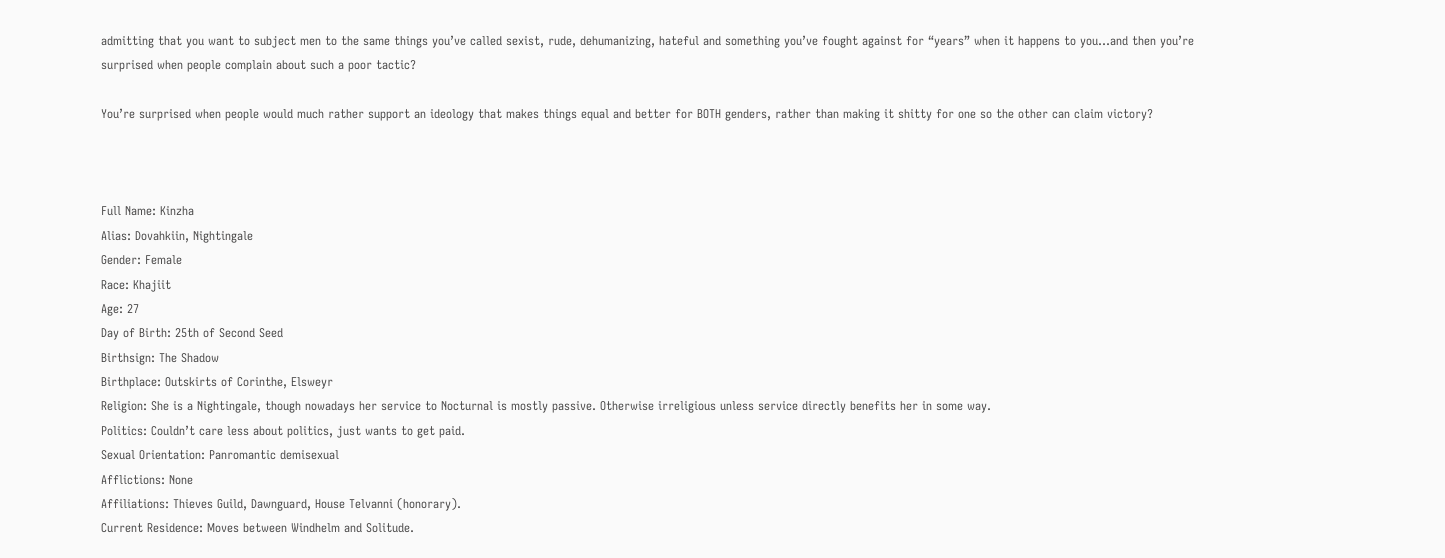admitting that you want to subject men to the same things you’ve called sexist, rude, dehumanizing, hateful and something you’ve fought against for “years” when it happens to you…and then you’re surprised when people complain about such a poor tactic?

You’re surprised when people would much rather support an ideology that makes things equal and better for BOTH genders, rather than making it shitty for one so the other can claim victory?



Full Name: Kinzha
Alias: Dovahkiin, Nightingale
Gender: Female
Race: Khajiit
Age: 27
Day of Birth: 25th of Second Seed
Birthsign: The Shadow
Birthplace: Outskirts of Corinthe, Elsweyr
Religion: She is a Nightingale, though nowadays her service to Nocturnal is mostly passive. Otherwise irreligious unless service directly benefits her in some way.
Politics: Couldn’t care less about politics, just wants to get paid.
Sexual Orientation: Panromantic demisexual
Afflictions: None
Affiliations: Thieves Guild, Dawnguard, House Telvanni (honorary).
Current Residence: Moves between Windhelm and Solitude.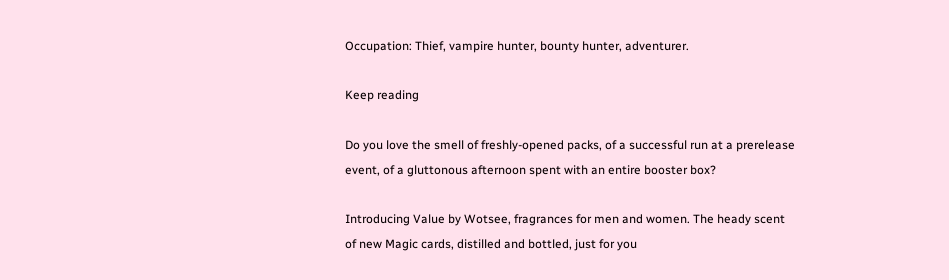Occupation: Thief, vampire hunter, bounty hunter, adventurer.

Keep reading

Do you love the smell of freshly-opened packs, of a successful run at a prerelease event, of a gluttonous afternoon spent with an entire booster box?

Introducing Value by Wotsee, fragrances for men and women. The heady scent of new Magic cards, distilled and bottled, just for you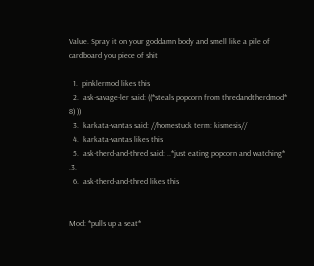Value. Spray it on your goddamn body and smell like a pile of cardboard you piece of shit

  1.  pinklermod likes this
  2.  ask-savage-ler said: ((*steals popcorn from thredandtherdmod* 8) ))
  3.  karkata-vantas said: //homestuck term: kismesis//
  4.  karkata-vantas likes this
  5.  ask-therd-and-thred said: ..*just eating popcorn and watching* .3.
  6.  ask-therd-and-thred likes this


Mod: *pulls up a seat*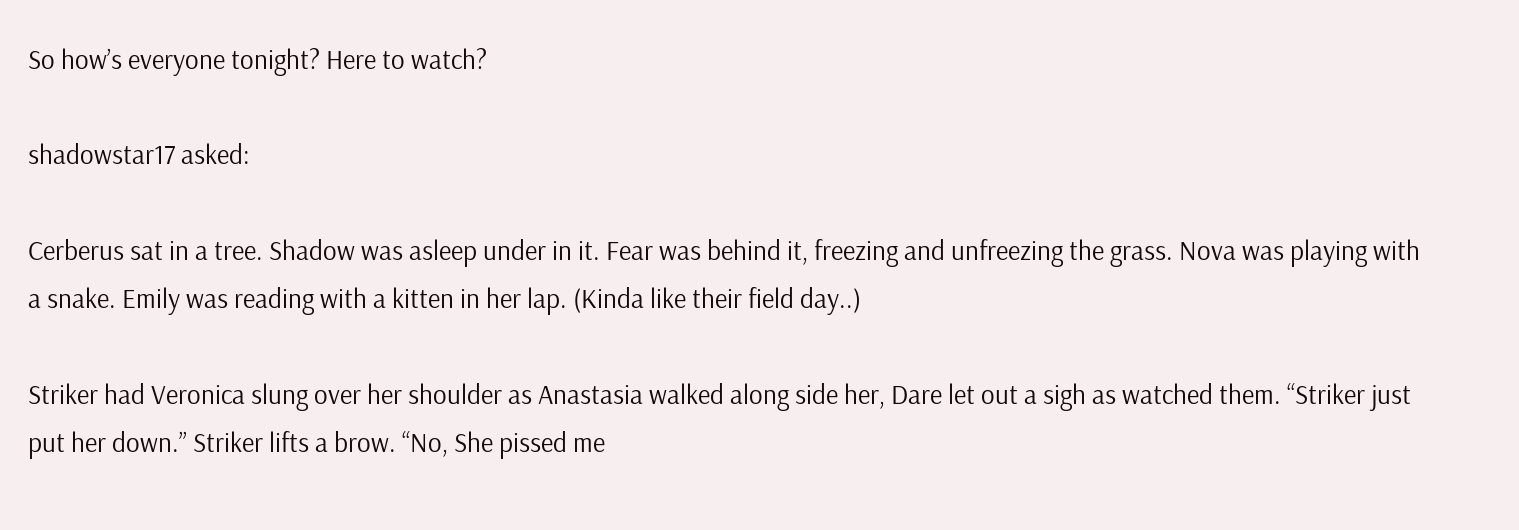So how’s everyone tonight? Here to watch?

shadowstar17 asked:

Cerberus sat in a tree. Shadow was asleep under in it. Fear was behind it, freezing and unfreezing the grass. Nova was playing with a snake. Emily was reading with a kitten in her lap. (Kinda like their field day..)

Striker had Veronica slung over her shoulder as Anastasia walked along side her, Dare let out a sigh as watched them. “Striker just put her down.” Striker lifts a brow. “No, She pissed me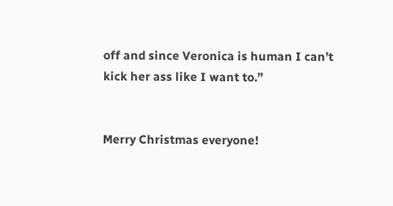off and since Veronica is human I can’t kick her ass like I want to.”


Merry Christmas everyone!